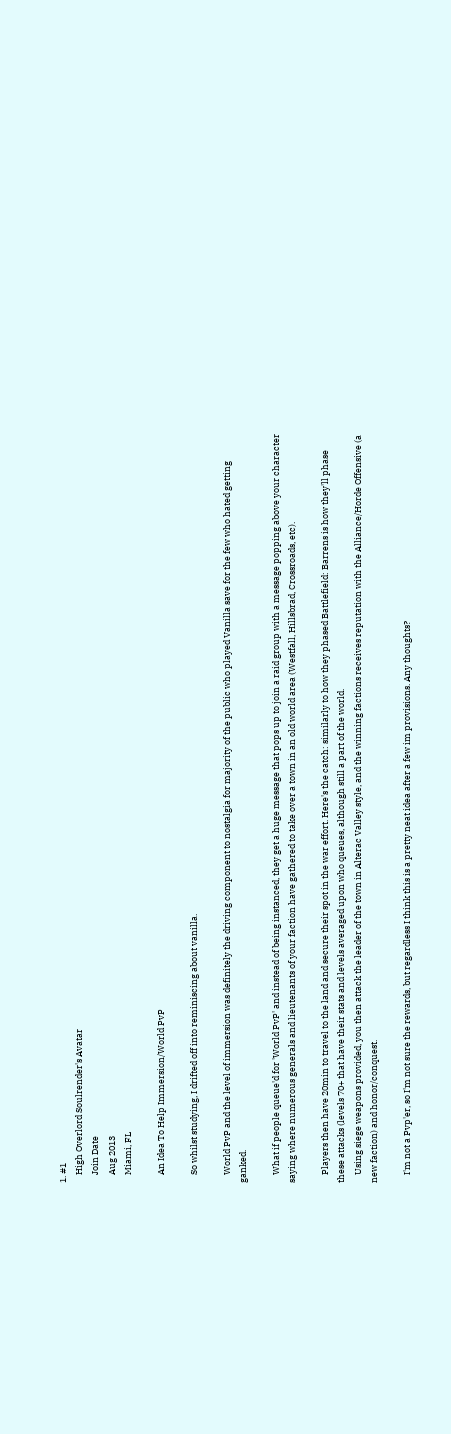1. #1
    High Overlord Soulrender's Avatar
    Join Date
    Aug 2013
    Miami, FL

    An Idea To Help Immersion/World PvP

    So whilst studying, I drifted off into reminiscing about vanilla.

    World PvP and the level of immersion was definitely the driving component to nostalgia for majority of the public who played Vanilla save for the few who hated getting ganked.

    What if people queue'd for 'World PvP' and instead of being instanced, they get a huge message that pops up to join a raid group with a message popping above your character saying where numerous generals and lieutenants of your faction have gathered to take over a town in an old world area (Westfall, Hillsbrad, Crossroads, etc).

    Players then have 20min to travel to the land and secure their spot in the war effort. Here's the catch: similarly to how they phased Battlefield: Barrens is how they'll phase these attacks (levels 70+ that have their stats and levels averaged upon who queues, although still a part of the world.
    Using siege weapons provided, you then attack the leader of the town in Alterac Valley style, and the winning factions receives reputation with the Alliance/Horde Offensive (a new faction) and honor/conquest.

    I'm not a Pvp'er, so I'm not sure the rewards, but regardless I think this is a pretty neat idea after a few im provisions. Any thoughts?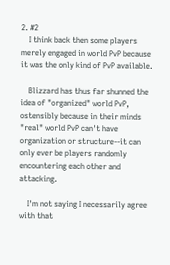2. #2
    I think back then some players merely engaged in world PvP because it was the only kind of PvP available.

    Blizzard has thus far shunned the idea of "organized" world PvP, ostensibly because in their minds "real" world PvP can't have organization or structure--it can only ever be players randomly encountering each other and attacking.

    I'm not saying I necessarily agree with that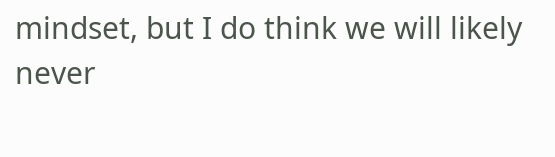mindset, but I do think we will likely never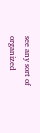see any sort of organized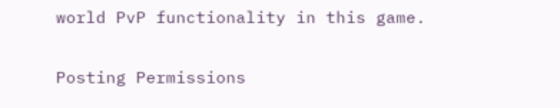world PvP functionality in this game.

Posting Permissions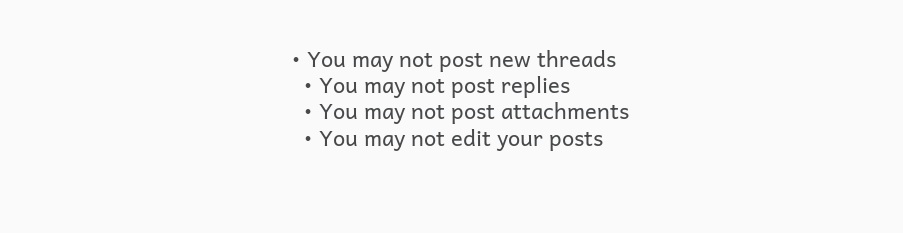• You may not post new threads
  • You may not post replies
  • You may not post attachments
  • You may not edit your posts